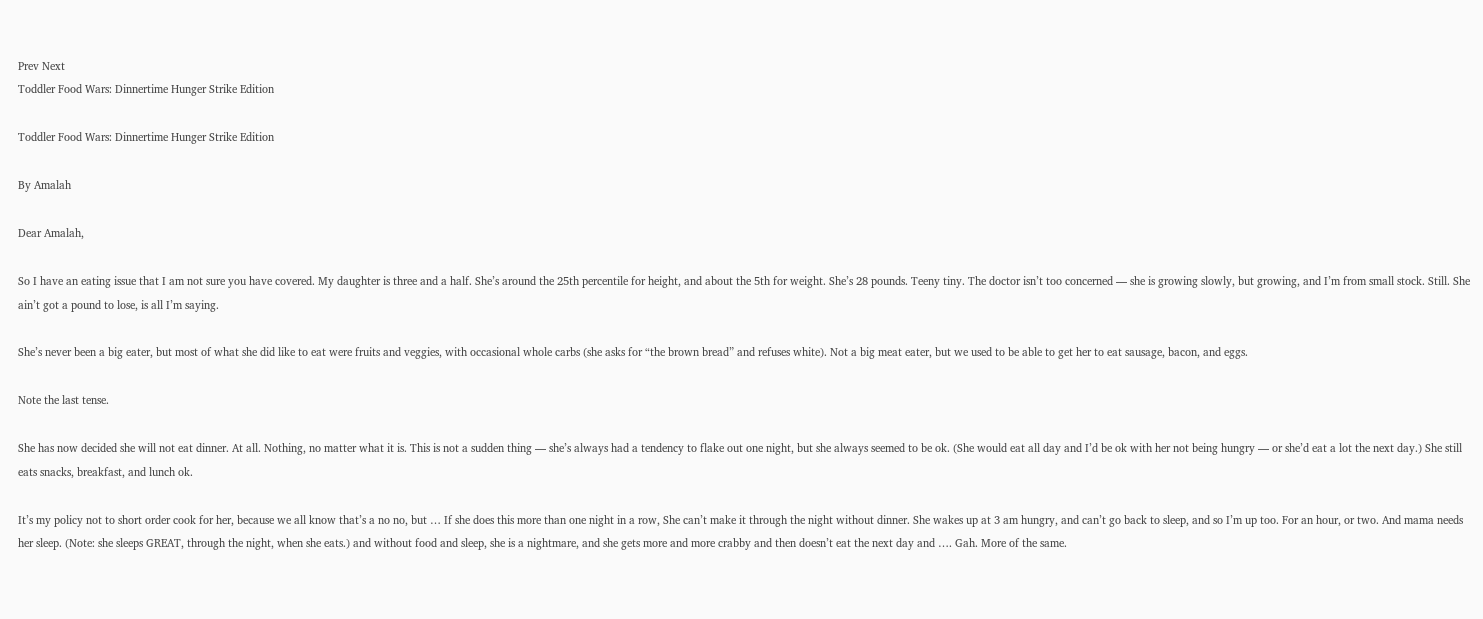Prev Next
Toddler Food Wars: Dinnertime Hunger Strike Edition

Toddler Food Wars: Dinnertime Hunger Strike Edition

By Amalah

Dear Amalah,

So I have an eating issue that I am not sure you have covered. My daughter is three and a half. She’s around the 25th percentile for height, and about the 5th for weight. She’s 28 pounds. Teeny tiny. The doctor isn’t too concerned — she is growing slowly, but growing, and I’m from small stock. Still. She ain’t got a pound to lose, is all I’m saying.

She’s never been a big eater, but most of what she did like to eat were fruits and veggies, with occasional whole carbs (she asks for “the brown bread” and refuses white). Not a big meat eater, but we used to be able to get her to eat sausage, bacon, and eggs.

Note the last tense.

She has now decided she will not eat dinner. At all. Nothing, no matter what it is. This is not a sudden thing — she’s always had a tendency to flake out one night, but she always seemed to be ok. (She would eat all day and I’d be ok with her not being hungry — or she’d eat a lot the next day.) She still eats snacks, breakfast, and lunch ok.

It’s my policy not to short order cook for her, because we all know that’s a no no, but … If she does this more than one night in a row, She can’t make it through the night without dinner. She wakes up at 3 am hungry, and can’t go back to sleep, and so I’m up too. For an hour, or two. And mama needs her sleep. (Note: she sleeps GREAT, through the night, when she eats.) and without food and sleep, she is a nightmare, and she gets more and more crabby and then doesn’t eat the next day and …. Gah. More of the same.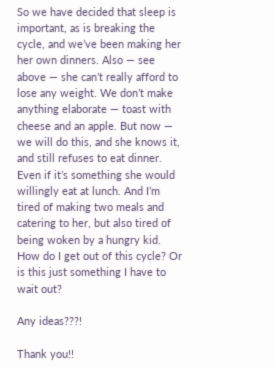So we have decided that sleep is important, as is breaking the cycle, and we’ve been making her her own dinners. Also — see above — she can’t really afford to lose any weight. We don’t make anything elaborate — toast with cheese and an apple. But now — we will do this, and she knows it, and still refuses to eat dinner. Even if it’s something she would willingly eat at lunch. And I’m tired of making two meals and catering to her, but also tired of being woken by a hungry kid. How do I get out of this cycle? Or is this just something I have to wait out?

Any ideas???!

Thank you!!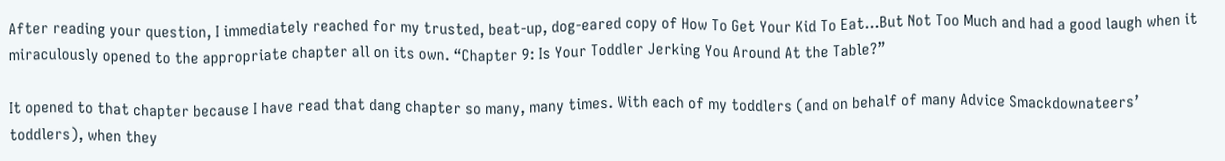After reading your question, I immediately reached for my trusted, beat-up, dog-eared copy of How To Get Your Kid To Eat…But Not Too Much and had a good laugh when it miraculously opened to the appropriate chapter all on its own. “Chapter 9: Is Your Toddler Jerking You Around At the Table?”

It opened to that chapter because I have read that dang chapter so many, many times. With each of my toddlers (and on behalf of many Advice Smackdownateers’ toddlers), when they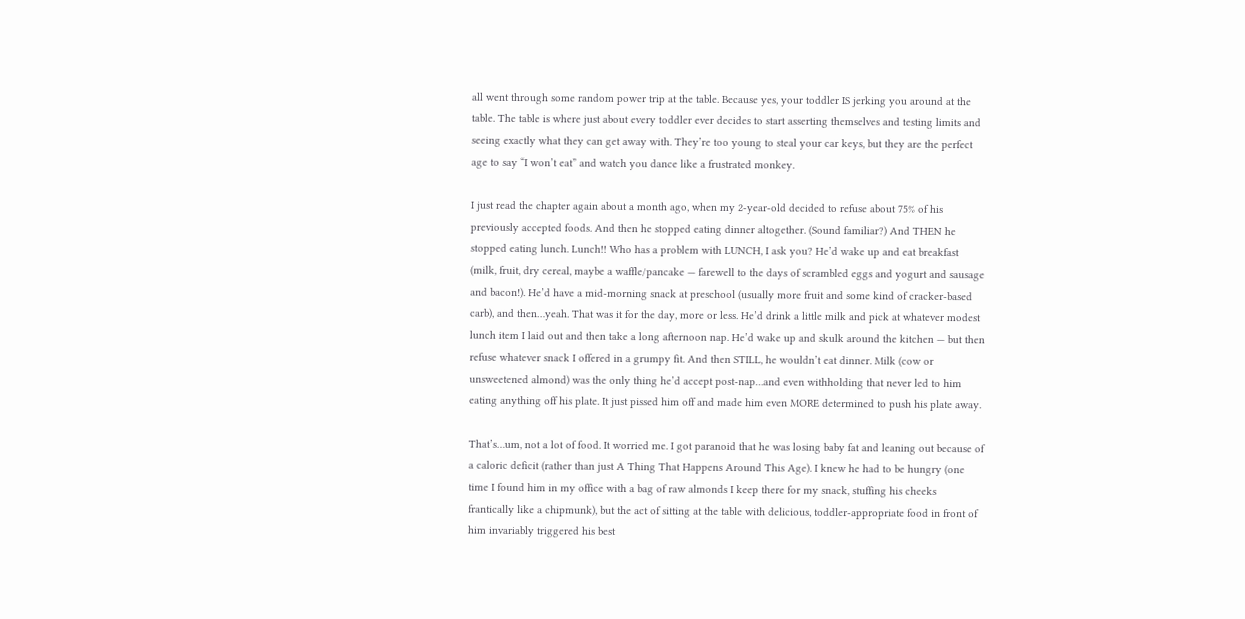all went through some random power trip at the table. Because yes, your toddler IS jerking you around at the table. The table is where just about every toddler ever decides to start asserting themselves and testing limits and seeing exactly what they can get away with. They’re too young to steal your car keys, but they are the perfect age to say “I won’t eat” and watch you dance like a frustrated monkey.

I just read the chapter again about a month ago, when my 2-year-old decided to refuse about 75% of his previously accepted foods. And then he stopped eating dinner altogether. (Sound familiar?) And THEN he stopped eating lunch. Lunch!! Who has a problem with LUNCH, I ask you? He’d wake up and eat breakfast (milk, fruit, dry cereal, maybe a waffle/pancake — farewell to the days of scrambled eggs and yogurt and sausage and bacon!). He’d have a mid-morning snack at preschool (usually more fruit and some kind of cracker-based carb), and then…yeah. That was it for the day, more or less. He’d drink a little milk and pick at whatever modest lunch item I laid out and then take a long afternoon nap. He’d wake up and skulk around the kitchen — but then refuse whatever snack I offered in a grumpy fit. And then STILL, he wouldn’t eat dinner. Milk (cow or unsweetened almond) was the only thing he’d accept post-nap…and even withholding that never led to him eating anything off his plate. It just pissed him off and made him even MORE determined to push his plate away.

That’s…um, not a lot of food. It worried me. I got paranoid that he was losing baby fat and leaning out because of a caloric deficit (rather than just A Thing That Happens Around This Age). I knew he had to be hungry (one time I found him in my office with a bag of raw almonds I keep there for my snack, stuffing his cheeks frantically like a chipmunk), but the act of sitting at the table with delicious, toddler-appropriate food in front of him invariably triggered his best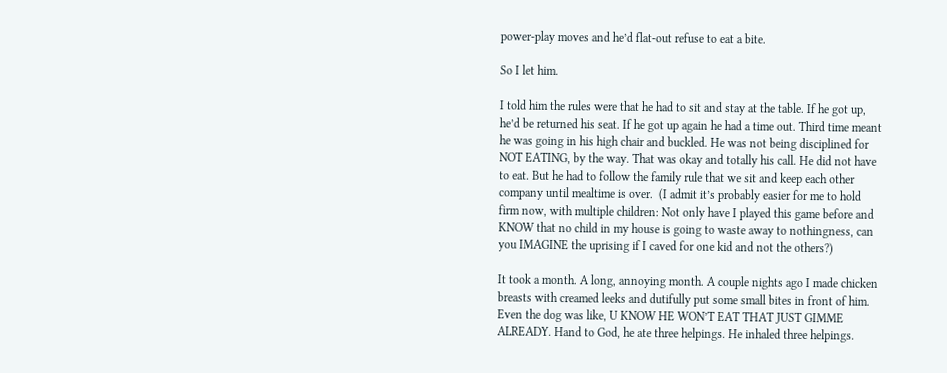power-play moves and he’d flat-out refuse to eat a bite.

So I let him.

I told him the rules were that he had to sit and stay at the table. If he got up, he’d be returned his seat. If he got up again he had a time out. Third time meant he was going in his high chair and buckled. He was not being disciplined for NOT EATING, by the way. That was okay and totally his call. He did not have to eat. But he had to follow the family rule that we sit and keep each other company until mealtime is over.  (I admit it’s probably easier for me to hold firm now, with multiple children: Not only have I played this game before and KNOW that no child in my house is going to waste away to nothingness, can you IMAGINE the uprising if I caved for one kid and not the others?)

It took a month. A long, annoying month. A couple nights ago I made chicken breasts with creamed leeks and dutifully put some small bites in front of him. Even the dog was like, U KNOW HE WON’T EAT THAT JUST GIMME ALREADY. Hand to God, he ate three helpings. He inhaled three helpings.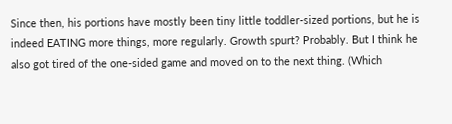Since then, his portions have mostly been tiny little toddler-sized portions, but he is indeed EATING more things, more regularly. Growth spurt? Probably. But I think he also got tired of the one-sided game and moved on to the next thing. (Which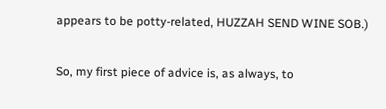appears to be potty-related, HUZZAH SEND WINE SOB.)

So, my first piece of advice is, as always, to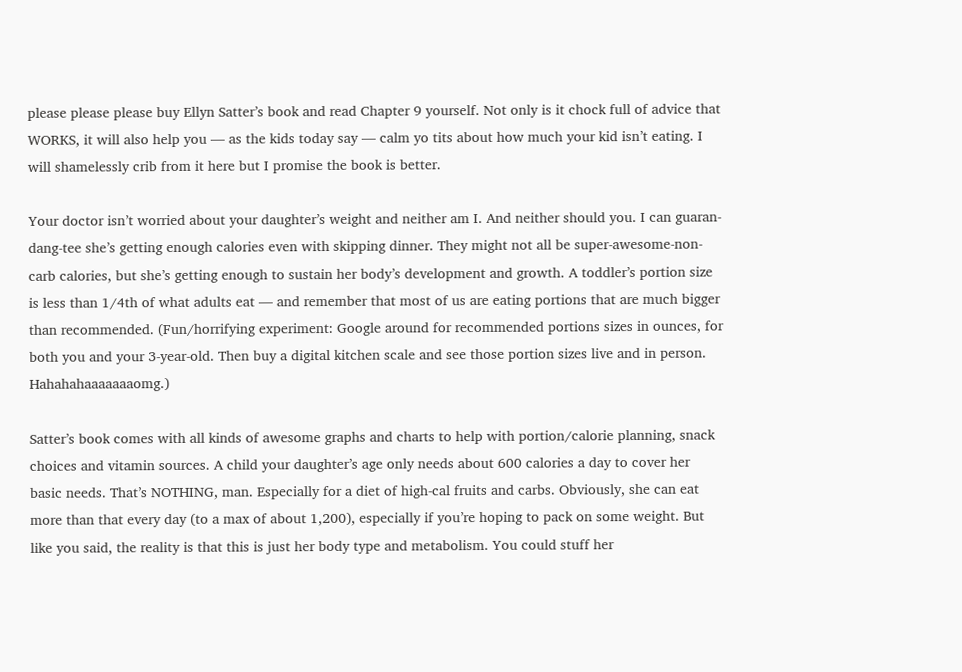please please please buy Ellyn Satter’s book and read Chapter 9 yourself. Not only is it chock full of advice that WORKS, it will also help you — as the kids today say — calm yo tits about how much your kid isn’t eating. I will shamelessly crib from it here but I promise the book is better.

Your doctor isn’t worried about your daughter’s weight and neither am I. And neither should you. I can guaran-dang-tee she’s getting enough calories even with skipping dinner. They might not all be super-awesome-non-carb calories, but she’s getting enough to sustain her body’s development and growth. A toddler’s portion size is less than 1/4th of what adults eat — and remember that most of us are eating portions that are much bigger than recommended. (Fun/horrifying experiment: Google around for recommended portions sizes in ounces, for both you and your 3-year-old. Then buy a digital kitchen scale and see those portion sizes live and in person. Hahahahaaaaaaaomg.)

Satter’s book comes with all kinds of awesome graphs and charts to help with portion/calorie planning, snack choices and vitamin sources. A child your daughter’s age only needs about 600 calories a day to cover her basic needs. That’s NOTHING, man. Especially for a diet of high-cal fruits and carbs. Obviously, she can eat more than that every day (to a max of about 1,200), especially if you’re hoping to pack on some weight. But like you said, the reality is that this is just her body type and metabolism. You could stuff her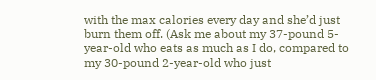with the max calories every day and she’d just burn them off. (Ask me about my 37-pound 5-year-old who eats as much as I do, compared to my 30-pound 2-year-old who just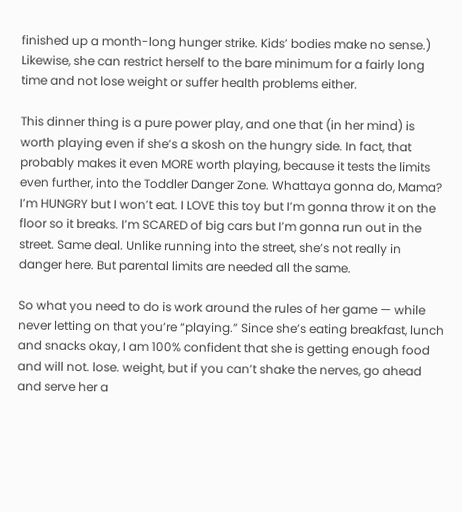finished up a month-long hunger strike. Kids’ bodies make no sense.) Likewise, she can restrict herself to the bare minimum for a fairly long time and not lose weight or suffer health problems either.

This dinner thing is a pure power play, and one that (in her mind) is worth playing even if she’s a skosh on the hungry side. In fact, that probably makes it even MORE worth playing, because it tests the limits even further, into the Toddler Danger Zone. Whattaya gonna do, Mama? I’m HUNGRY but I won’t eat. I LOVE this toy but I’m gonna throw it on the floor so it breaks. I’m SCARED of big cars but I’m gonna run out in the street. Same deal. Unlike running into the street, she’s not really in danger here. But parental limits are needed all the same.

So what you need to do is work around the rules of her game — while never letting on that you’re “playing.” Since she’s eating breakfast, lunch and snacks okay, I am 100% confident that she is getting enough food and will not. lose. weight, but if you can’t shake the nerves, go ahead and serve her a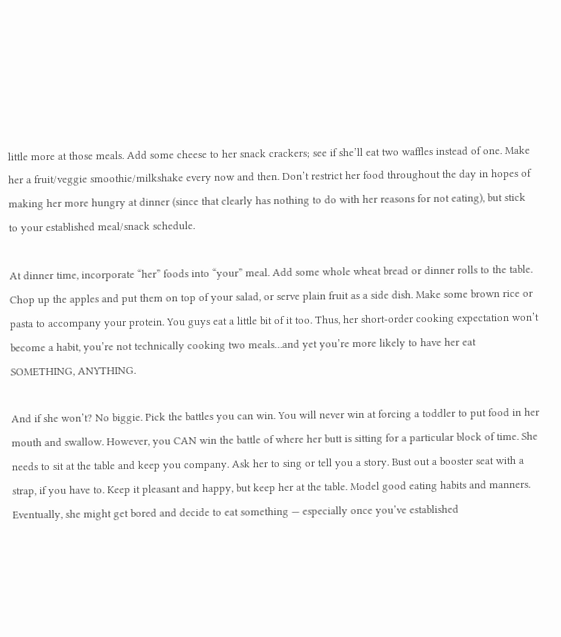little more at those meals. Add some cheese to her snack crackers; see if she’ll eat two waffles instead of one. Make her a fruit/veggie smoothie/milkshake every now and then. Don’t restrict her food throughout the day in hopes of making her more hungry at dinner (since that clearly has nothing to do with her reasons for not eating), but stick to your established meal/snack schedule.

At dinner time, incorporate “her” foods into “your” meal. Add some whole wheat bread or dinner rolls to the table. Chop up the apples and put them on top of your salad, or serve plain fruit as a side dish. Make some brown rice or pasta to accompany your protein. You guys eat a little bit of it too. Thus, her short-order cooking expectation won’t become a habit, you’re not technically cooking two meals…and yet you’re more likely to have her eat SOMETHING, ANYTHING.

And if she won’t? No biggie. Pick the battles you can win. You will never win at forcing a toddler to put food in her mouth and swallow. However, you CAN win the battle of where her butt is sitting for a particular block of time. She needs to sit at the table and keep you company. Ask her to sing or tell you a story. Bust out a booster seat with a strap, if you have to. Keep it pleasant and happy, but keep her at the table. Model good eating habits and manners. Eventually, she might get bored and decide to eat something — especially once you’ve established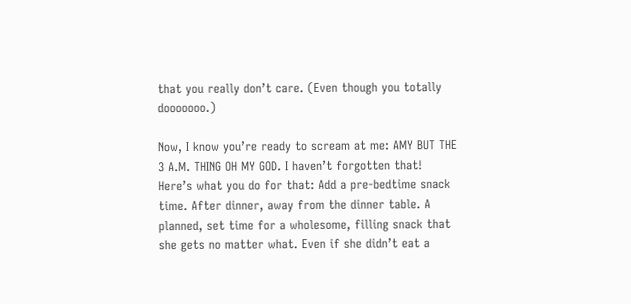that you really don’t care. (Even though you totally dooooooo.)

Now, I know you’re ready to scream at me: AMY BUT THE 3 A.M. THING OH MY GOD. I haven’t forgotten that! Here’s what you do for that: Add a pre-bedtime snack time. After dinner, away from the dinner table. A planned, set time for a wholesome, filling snack that she gets no matter what. Even if she didn’t eat a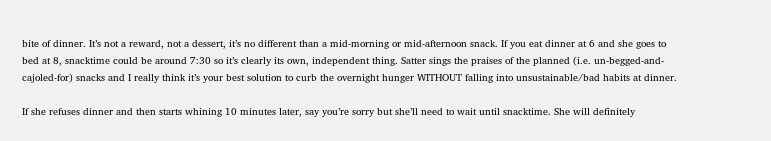bite of dinner. It’s not a reward, not a dessert, it’s no different than a mid-morning or mid-afternoon snack. If you eat dinner at 6 and she goes to bed at 8, snacktime could be around 7:30 so it’s clearly its own, independent thing. Satter sings the praises of the planned (i.e. un-begged-and-cajoled-for) snacks and I really think it’s your best solution to curb the overnight hunger WITHOUT falling into unsustainable/bad habits at dinner.

If she refuses dinner and then starts whining 10 minutes later, say you’re sorry but she’ll need to wait until snacktime. She will definitely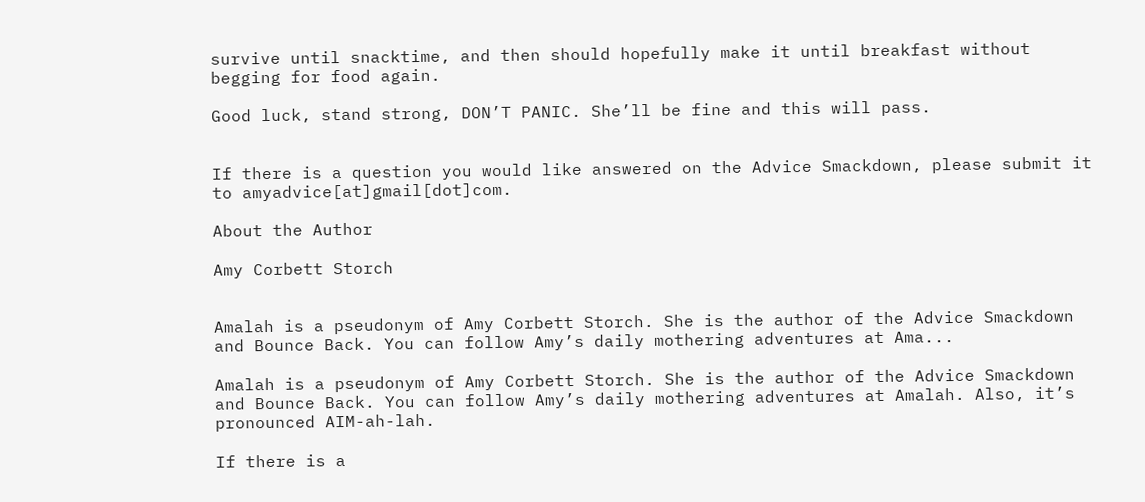survive until snacktime, and then should hopefully make it until breakfast without begging for food again.

Good luck, stand strong, DON’T PANIC. She’ll be fine and this will pass.


If there is a question you would like answered on the Advice Smackdown, please submit it to amyadvice[at]gmail[dot]com.

About the Author

Amy Corbett Storch


Amalah is a pseudonym of Amy Corbett Storch. She is the author of the Advice Smackdown and Bounce Back. You can follow Amy’s daily mothering adventures at Ama...

Amalah is a pseudonym of Amy Corbett Storch. She is the author of the Advice Smackdown and Bounce Back. You can follow Amy’s daily mothering adventures at Amalah. Also, it’s pronounced AIM-ah-lah.

If there is a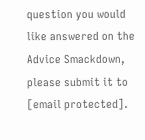question you would like answered on the Advice Smackdown, please submit it to [email protected].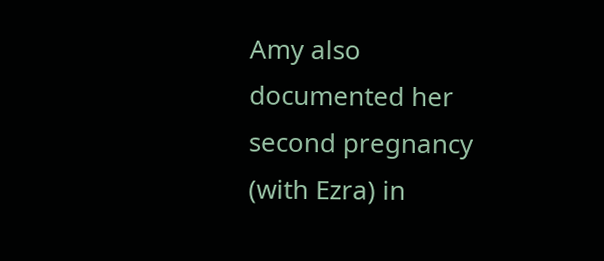Amy also documented her second pregnancy (with Ezra) in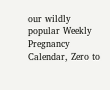our wildly popular Weekly Pregnancy Calendar, Zero to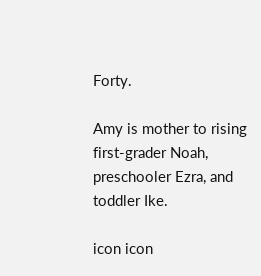Forty.

Amy is mother to rising first-grader Noah, preschooler Ezra, and toddler Ike.

icon icon